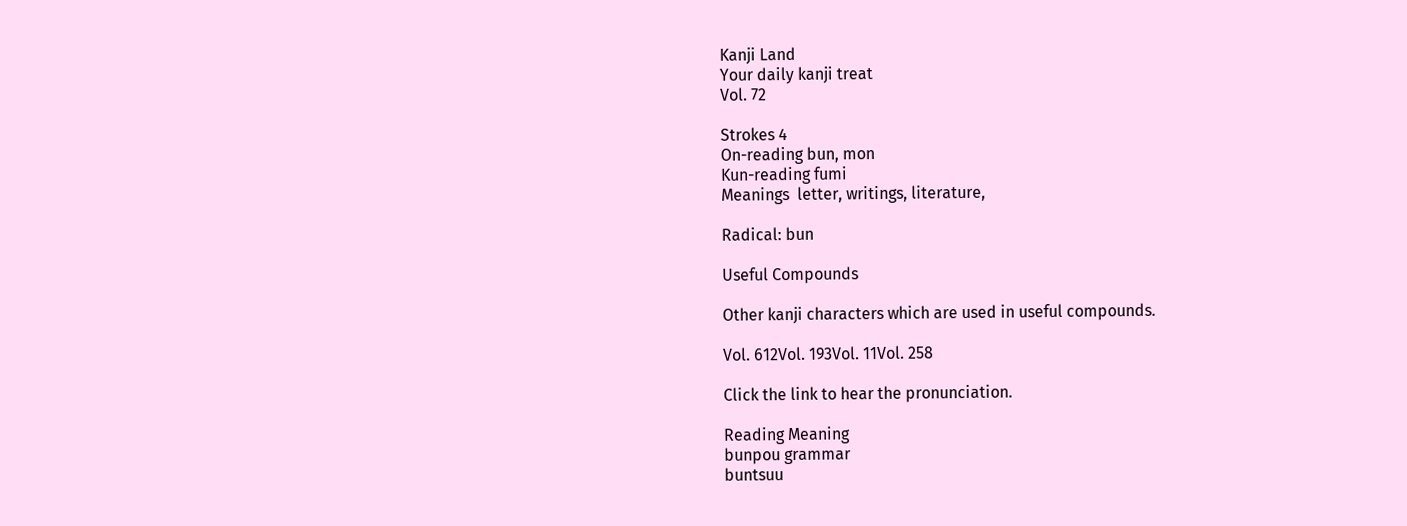Kanji Land
Your daily kanji treat
Vol. 72

Strokes 4
On-reading bun, mon
Kun-reading fumi
Meanings  letter, writings, literature,

Radical: bun

Useful Compounds

Other kanji characters which are used in useful compounds.

Vol. 612Vol. 193Vol. 11Vol. 258

Click the link to hear the pronunciation.

Reading Meaning
bunpou grammar
buntsuu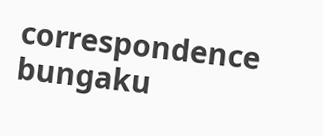correspondence
bungaku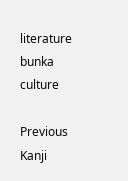literature
bunka culture

Previous Kanji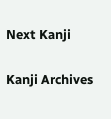Next Kanji

Kanji Archives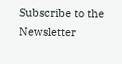Subscribe to the Newsletter